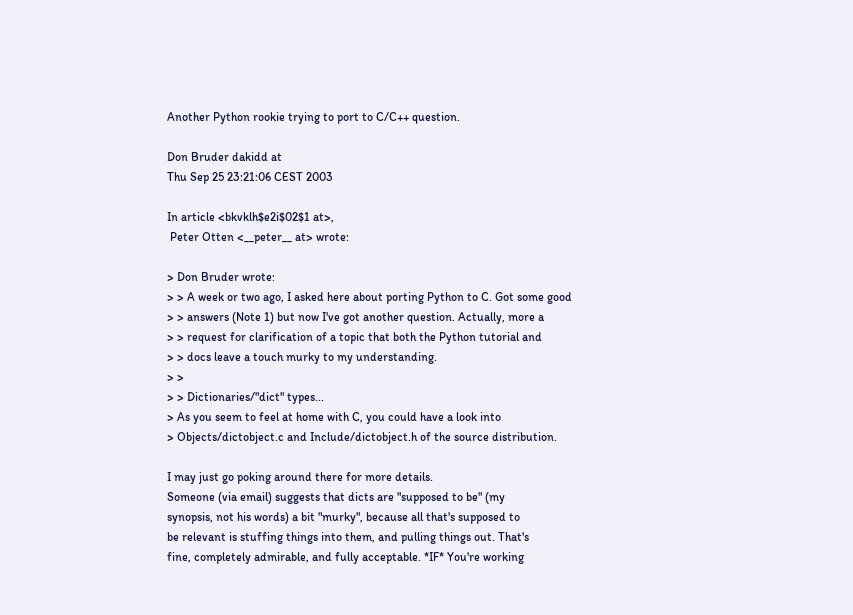Another Python rookie trying to port to C/C++ question.

Don Bruder dakidd at
Thu Sep 25 23:21:06 CEST 2003

In article <bkvklh$e2i$02$1 at>,
 Peter Otten <__peter__ at> wrote:

> Don Bruder wrote:
> > A week or two ago, I asked here about porting Python to C. Got some good
> > answers (Note 1) but now I've got another question. Actually, more a
> > request for clarification of a topic that both the Python tutorial and
> > docs leave a touch murky to my understanding.
> >
> > Dictionaries/"dict" types...
> As you seem to feel at home with C, you could have a look into
> Objects/dictobject.c and Include/dictobject.h of the source distribution.

I may just go poking around there for more details.
Someone (via email) suggests that dicts are "supposed to be" (my
synopsis, not his words) a bit "murky", because all that's supposed to
be relevant is stuffing things into them, and pulling things out. That's
fine, completely admirable, and fully acceptable. *IF* You're working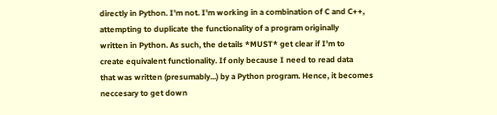directly in Python. I'm not. I'm working in a combination of C and C++,
attempting to duplicate the functionality of a program originally
written in Python. As such, the details *MUST* get clear if I'm to
create equivalent functionality. If only because I need to read data
that was written (presumably...) by a Python program. Hence, it becomes
neccesary to get down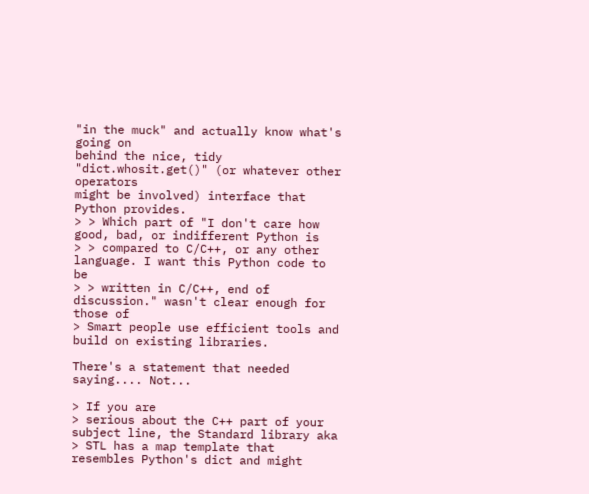"in the muck" and actually know what's going on
behind the nice, tidy "dict.whosit.get()" (or whatever other operators
might be involved) interface that Python provides.
> > Which part of "I don't care how good, bad, or indifferent Python is
> > compared to C/C++, or any other language. I want this Python code to be
> > written in C/C++, end of discussion." wasn't clear enough for those of
> Smart people use efficient tools and build on existing libraries.

There's a statement that needed saying.... Not...

> If you are
> serious about the C++ part of your subject line, the Standard library aka
> STL has a map template that resembles Python's dict and might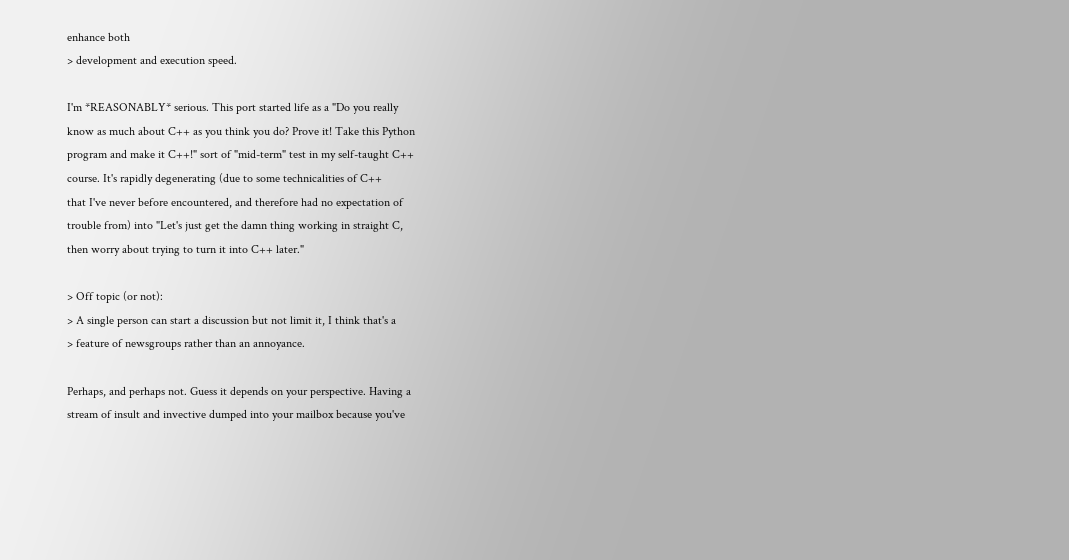enhance both
> development and execution speed.

I'm *REASONABLY* serious. This port started life as a "Do you really
know as much about C++ as you think you do? Prove it! Take this Python
program and make it C++!" sort of "mid-term" test in my self-taught C++
course. It's rapidly degenerating (due to some technicalities of C++
that I've never before encountered, and therefore had no expectation of
trouble from) into "Let's just get the damn thing working in straight C,
then worry about trying to turn it into C++ later."

> Off topic (or not):
> A single person can start a discussion but not limit it, I think that's a
> feature of newsgroups rather than an annoyance.

Perhaps, and perhaps not. Guess it depends on your perspective. Having a
stream of insult and invective dumped into your mailbox because you've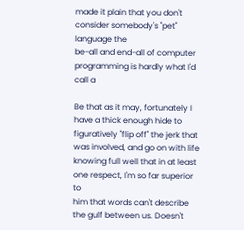made it plain that you don't consider somebody's "pet" language the
be-all and end-all of computer programming is hardly what I'd call a

Be that as it may, fortunately I have a thick enough hide to
figuratively "flip off" the jerk that was involved, and go on with life
knowing full well that in at least one respect, I'm so far superior to
him that words can't describe the gulf between us. Doesn't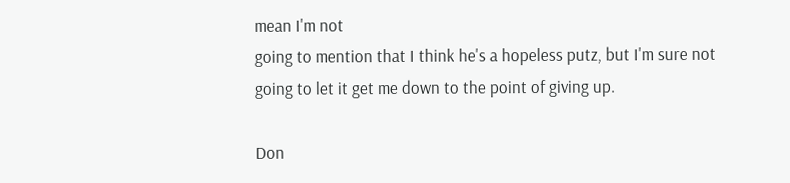mean I'm not
going to mention that I think he's a hopeless putz, but I'm sure not
going to let it get me down to the point of giving up.

Don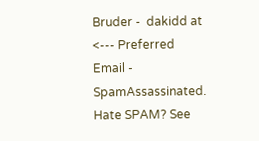Bruder -  dakidd at <--- Preferred Email - SpamAssassinated.
Hate SPAM? See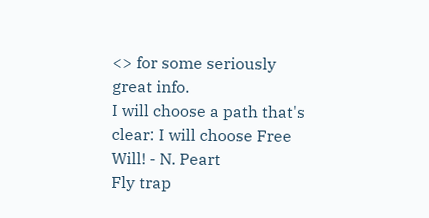<> for some seriously great info.
I will choose a path that's clear: I will choose Free Will! - N. Peart
Fly trap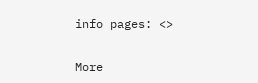info pages: <>

More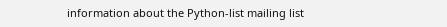information about the Python-list mailing list